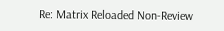Re: Matrix Reloaded Non-Review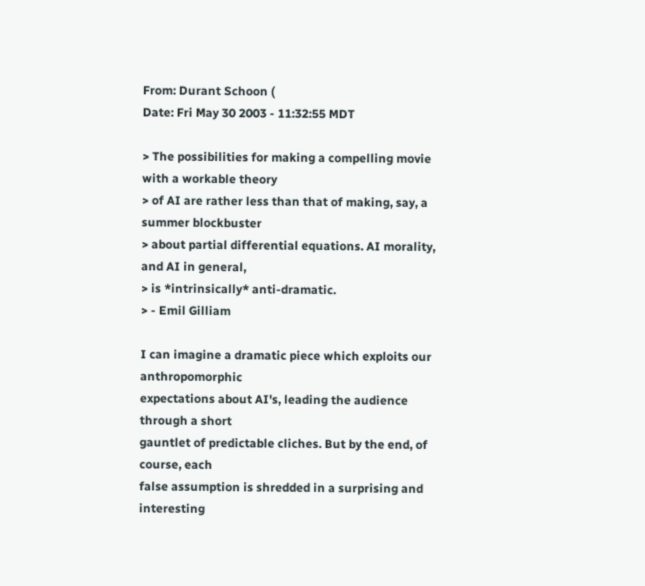From: Durant Schoon (
Date: Fri May 30 2003 - 11:32:55 MDT

> The possibilities for making a compelling movie with a workable theory
> of AI are rather less than that of making, say, a summer blockbuster
> about partial differential equations. AI morality, and AI in general,
> is *intrinsically* anti-dramatic.
> - Emil Gilliam

I can imagine a dramatic piece which exploits our anthropomorphic
expectations about AI's, leading the audience through a short
gauntlet of predictable cliches. But by the end, of course, each
false assumption is shredded in a surprising and interesting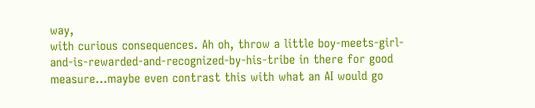way,
with curious consequences. Ah oh, throw a little boy-meets-girl-
and-is-rewarded-and-recognized-by-his-tribe in there for good
measure...maybe even contrast this with what an AI would go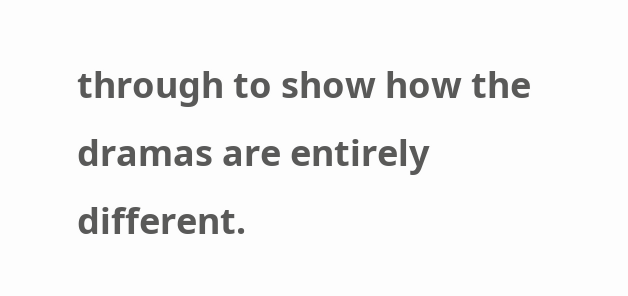through to show how the dramas are entirely different.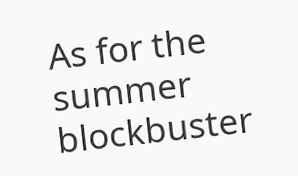As for the summer blockbuster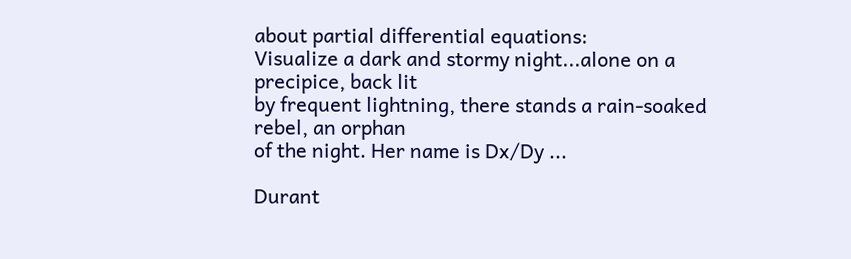about partial differential equations:
Visualize a dark and stormy night...alone on a precipice, back lit
by frequent lightning, there stands a rain-soaked rebel, an orphan
of the night. Her name is Dx/Dy ...

Durant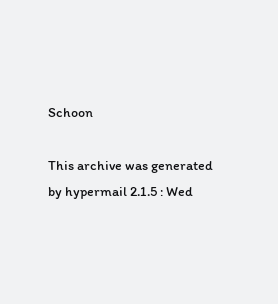Schoon

This archive was generated by hypermail 2.1.5 : Wed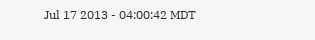Jul 17 2013 - 04:00:42 MDT